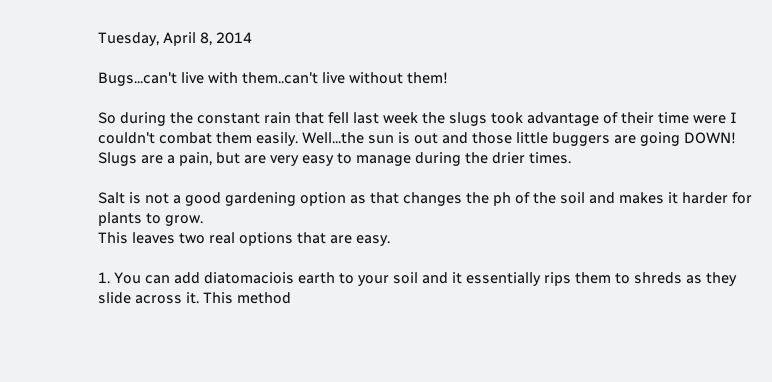Tuesday, April 8, 2014

Bugs...can't live with them..can't live without them!

So during the constant rain that fell last week the slugs took advantage of their time were I couldn't combat them easily. Well...the sun is out and those little buggers are going DOWN! Slugs are a pain, but are very easy to manage during the drier times.

Salt is not a good gardening option as that changes the ph of the soil and makes it harder for plants to grow.
This leaves two real options that are easy.

1. You can add diatomaciois earth to your soil and it essentially rips them to shreds as they slide across it. This method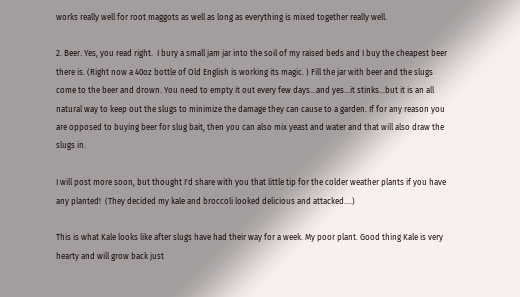works really well for root maggots as well as long as everything is mixed together really well.

2. Beer. Yes, you read right.  I bury a small jam jar into the soil of my raised beds and I buy the cheapest beer there is. (Right now a 40oz bottle of Old English is working its magic. ) Fill the jar with beer and the slugs come to the beer and drown. You need to empty it out every few days...and yes...it stinks...but it is an all natural way to keep out the slugs to minimize the damage they can cause to a garden. If for any reason you are opposed to buying beer for slug bait, then you can also mix yeast and water and that will also draw the slugs in.

I will post more soon, but thought I'd share with you that little tip for the colder weather plants if you have any planted!  (They decided my kale and broccoli looked delicious and attacked....)

This is what Kale looks like after slugs have had their way for a week. My poor plant. Good thing Kale is very hearty and will grow back just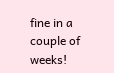fine in a couple of weeks!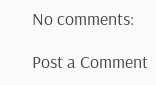No comments:

Post a Comment